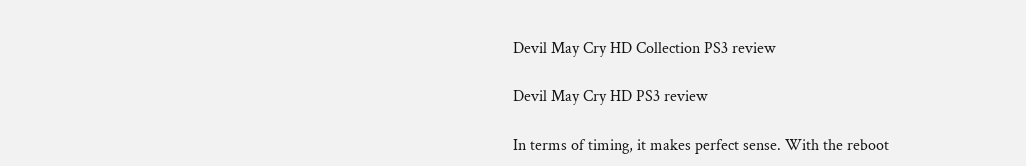Devil May Cry HD Collection PS3 review

Devil May Cry HD PS3 review

In terms of timing, it makes perfect sense. With the reboot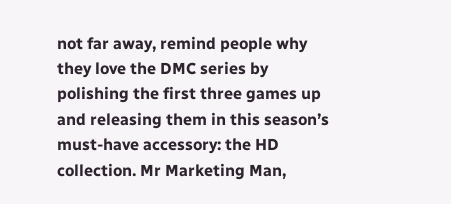not far away, remind people why they love the DMC series by polishing the first three games up and releasing them in this season’s must-have accessory: the HD collection. Mr Marketing Man,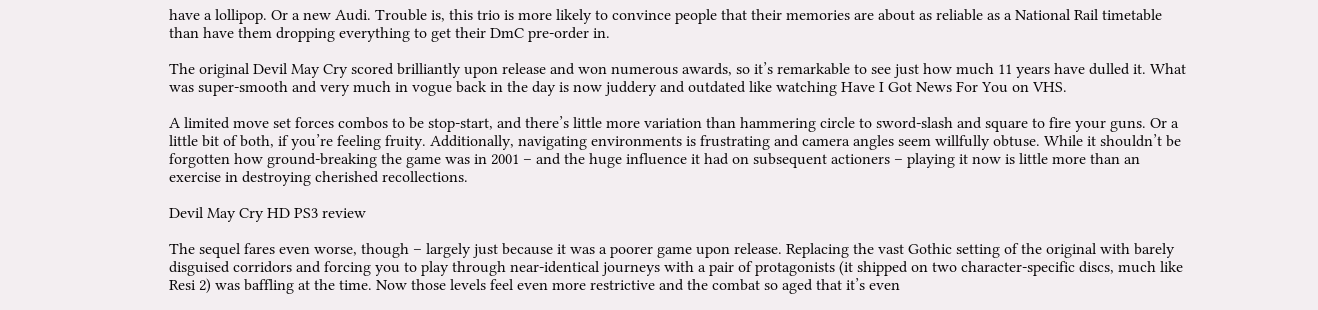have a lollipop. Or a new Audi. Trouble is, this trio is more likely to convince people that their memories are about as reliable as a National Rail timetable than have them dropping everything to get their DmC pre-order in.

The original Devil May Cry scored brilliantly upon release and won numerous awards, so it’s remarkable to see just how much 11 years have dulled it. What was super-smooth and very much in vogue back in the day is now juddery and outdated like watching Have I Got News For You on VHS.

A limited move set forces combos to be stop-start, and there’s little more variation than hammering circle to sword-slash and square to fire your guns. Or a little bit of both, if you’re feeling fruity. Additionally, navigating environments is frustrating and camera angles seem willfully obtuse. While it shouldn’t be forgotten how ground-breaking the game was in 2001 – and the huge influence it had on subsequent actioners – playing it now is little more than an exercise in destroying cherished recollections.

Devil May Cry HD PS3 review

The sequel fares even worse, though – largely just because it was a poorer game upon release. Replacing the vast Gothic setting of the original with barely disguised corridors and forcing you to play through near-identical journeys with a pair of protagonists (it shipped on two character-specific discs, much like Resi 2) was baffling at the time. Now those levels feel even more restrictive and the combat so aged that it’s even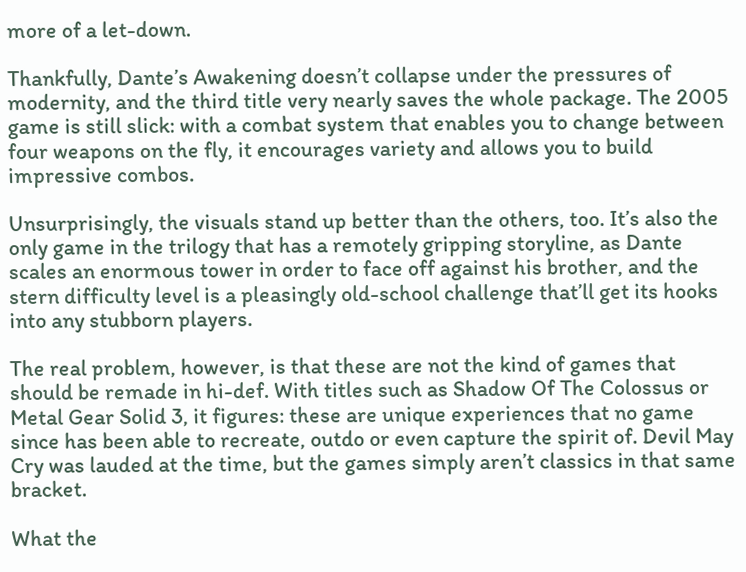more of a let-down.

Thankfully, Dante’s Awakening doesn’t collapse under the pressures of modernity, and the third title very nearly saves the whole package. The 2005 game is still slick: with a combat system that enables you to change between four weapons on the fly, it encourages variety and allows you to build impressive combos.

Unsurprisingly, the visuals stand up better than the others, too. It’s also the only game in the trilogy that has a remotely gripping storyline, as Dante scales an enormous tower in order to face off against his brother, and the stern difficulty level is a pleasingly old-school challenge that’ll get its hooks into any stubborn players.

The real problem, however, is that these are not the kind of games that should be remade in hi-def. With titles such as Shadow Of The Colossus or Metal Gear Solid 3, it figures: these are unique experiences that no game since has been able to recreate, outdo or even capture the spirit of. Devil May Cry was lauded at the time, but the games simply aren’t classics in that same bracket.

What the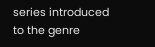series introduced to the genre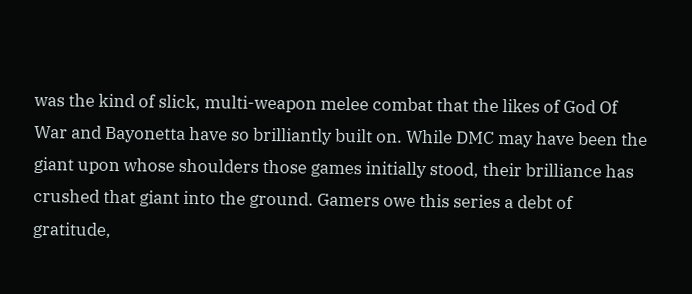was the kind of slick, multi-weapon melee combat that the likes of God Of War and Bayonetta have so brilliantly built on. While DMC may have been the giant upon whose shoulders those games initially stood, their brilliance has crushed that giant into the ground. Gamers owe this series a debt of gratitude,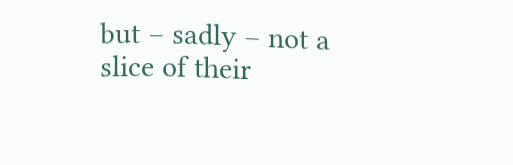but – sadly – not a slice of their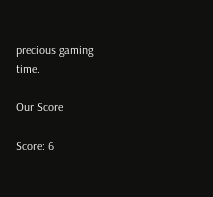precious gaming time.

Our Score

Score: 6